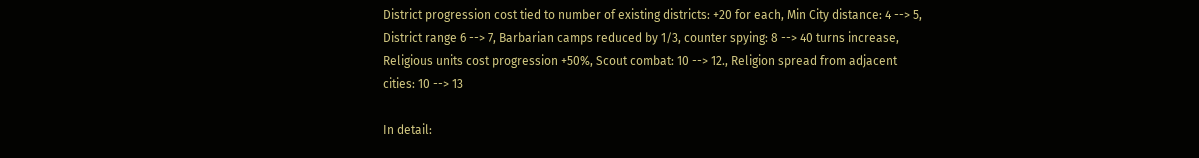District progression cost tied to number of existing districts: +20 for each, Min City distance: 4 --> 5, District range 6 --> 7, Barbarian camps reduced by 1/3, counter spying: 8 --> 40 turns increase, Religious units cost progression +50%, Scout combat: 10 --> 12., Religion spread from adjacent cities: 10 --> 13

In detail: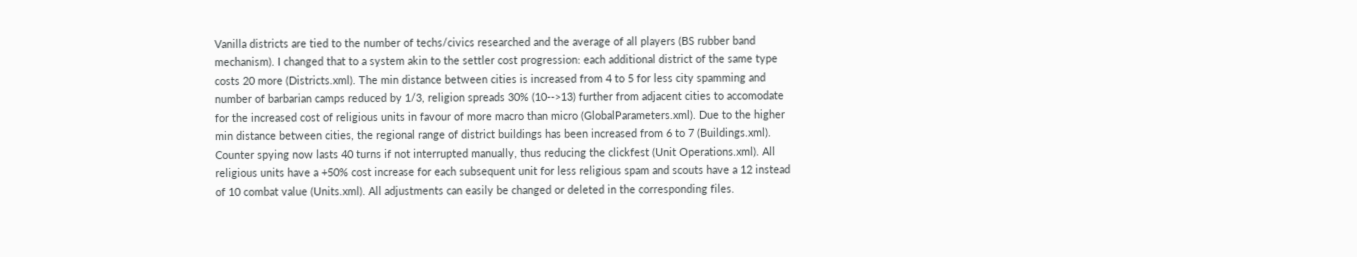Vanilla districts are tied to the number of techs/civics researched and the average of all players (BS rubber band mechanism). I changed that to a system akin to the settler cost progression: each additional district of the same type costs 20 more (Districts.xml). The min distance between cities is increased from 4 to 5 for less city spamming and number of barbarian camps reduced by 1/3, religion spreads 30% (10-->13) further from adjacent cities to accomodate for the increased cost of religious units in favour of more macro than micro (GlobalParameters.xml). Due to the higher min distance between cities, the regional range of district buildings has been increased from 6 to 7 (Buildings.xml). Counter spying now lasts 40 turns if not interrupted manually, thus reducing the clickfest (Unit Operations.xml). All religious units have a +50% cost increase for each subsequent unit for less religious spam and scouts have a 12 instead of 10 combat value (Units.xml). All adjustments can easily be changed or deleted in the corresponding files.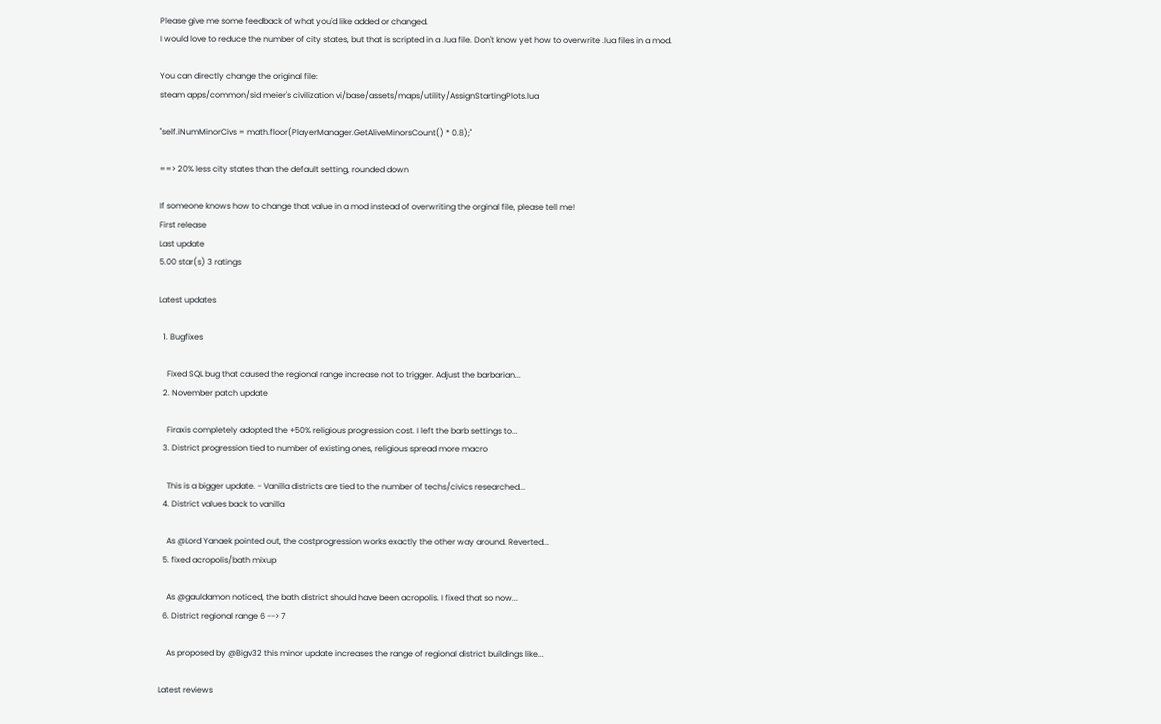Please give me some feedback of what you'd like added or changed.
I would love to reduce the number of city states, but that is scripted in a .lua file. Don't know yet how to overwrite .lua files in a mod.

You can directly change the original file:
steam apps/common/sid meier's civilization vi/base/assets/maps/utility/AssignStartingPlots.lua

"self.iNumMinorCivs = math.floor(PlayerManager.GetAliveMinorsCount() * 0.8);"

==> 20% less city states than the default setting, rounded down

If someone knows how to change that value in a mod instead of overwriting the orginal file, please tell me!
First release
Last update
5.00 star(s) 3 ratings

Latest updates

  1. Bugfixes

    Fixed SQL bug that caused the regional range increase not to trigger. Adjust the barbarian...
  2. November patch update

    Firaxis completely adopted the +50% religious progression cost. I left the barb settings to...
  3. District progression tied to number of existing ones, religious spread more macro

    This is a bigger update. - Vanilla districts are tied to the number of techs/civics researched...
  4. District values back to vanilla

    As @Lord Yanaek pointed out, the costprogression works exactly the other way around. Reverted...
  5. fixed acropolis/bath mixup

    As @gauldamon noticed, the bath district should have been acropolis. I fixed that so now...
  6. District regional range 6 --> 7

    As proposed by @Bigv32 this minor update increases the range of regional district buildings like...

Latest reviews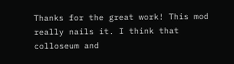Thanks for the great work! This mod really nails it. I think that colloseum and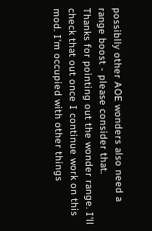possiblly other AOE wonders also need a range boost - please consider that.
Thanks for pointing out the wonder range. I'll check that out once I continue work on this mod. I'm occupied with other things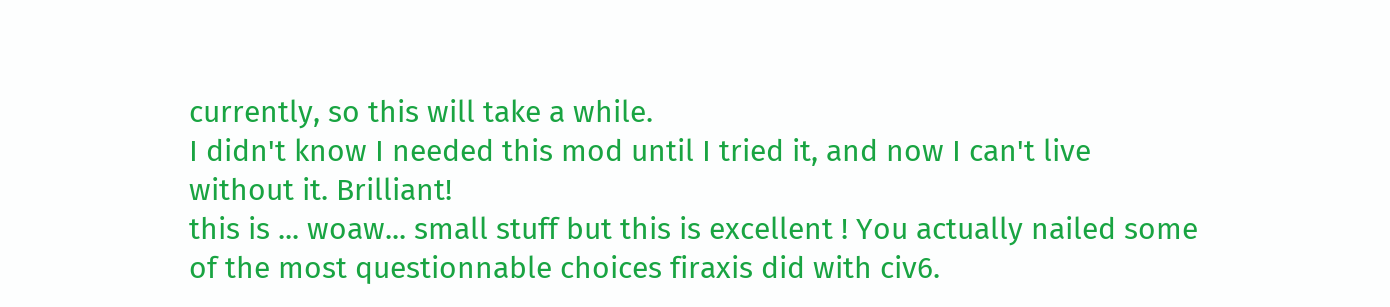currently, so this will take a while.
I didn't know I needed this mod until I tried it, and now I can't live without it. Brilliant!
this is ... woaw... small stuff but this is excellent ! You actually nailed some of the most questionnable choices firaxis did with civ6.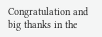Congratulation and big thanks in the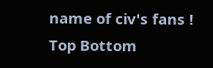name of civ's fans !
Top Bottom